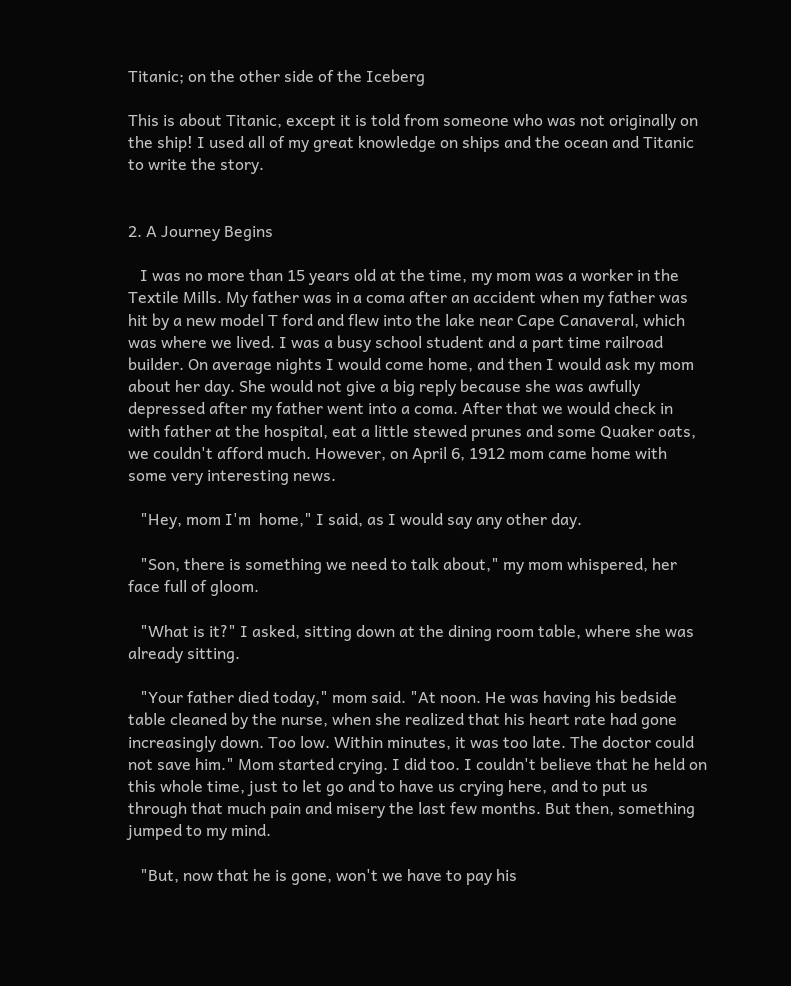Titanic; on the other side of the Iceberg

This is about Titanic, except it is told from someone who was not originally on the ship! I used all of my great knowledge on ships and the ocean and Titanic to write the story.


2. A Journey Begins

   I was no more than 15 years old at the time, my mom was a worker in the Textile Mills. My father was in a coma after an accident when my father was hit by a new model T ford and flew into the lake near Cape Canaveral, which was where we lived. I was a busy school student and a part time railroad builder. On average nights I would come home, and then I would ask my mom about her day. She would not give a big reply because she was awfully depressed after my father went into a coma. After that we would check in with father at the hospital, eat a little stewed prunes and some Quaker oats, we couldn't afford much. However, on April 6, 1912 mom came home with some very interesting news.

   "Hey, mom I'm  home," I said, as I would say any other day.

   "Son, there is something we need to talk about," my mom whispered, her face full of gloom.

   "What is it?" I asked, sitting down at the dining room table, where she was already sitting.

   "Your father died today," mom said. "At noon. He was having his bedside table cleaned by the nurse, when she realized that his heart rate had gone increasingly down. Too low. Within minutes, it was too late. The doctor could not save him." Mom started crying. I did too. I couldn't believe that he held on this whole time, just to let go and to have us crying here, and to put us through that much pain and misery the last few months. But then, something jumped to my mind.

   "But, now that he is gone, won't we have to pay his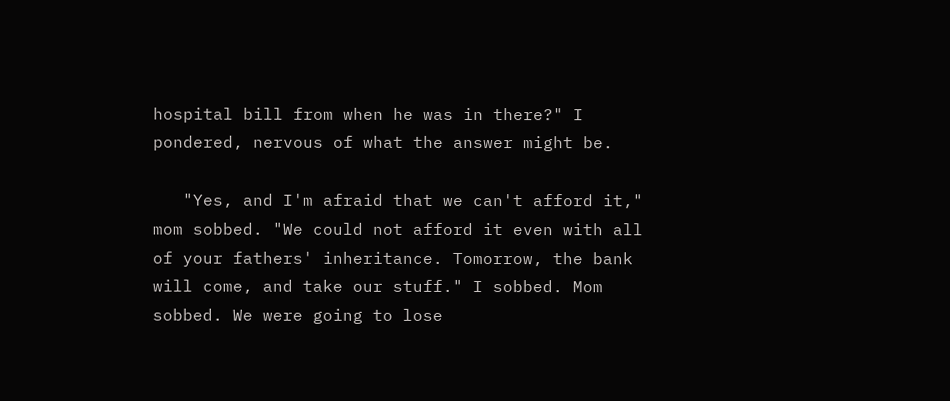hospital bill from when he was in there?" I pondered, nervous of what the answer might be.

   "Yes, and I'm afraid that we can't afford it," mom sobbed. "We could not afford it even with all of your fathers' inheritance. Tomorrow, the bank will come, and take our stuff." I sobbed. Mom sobbed. We were going to lose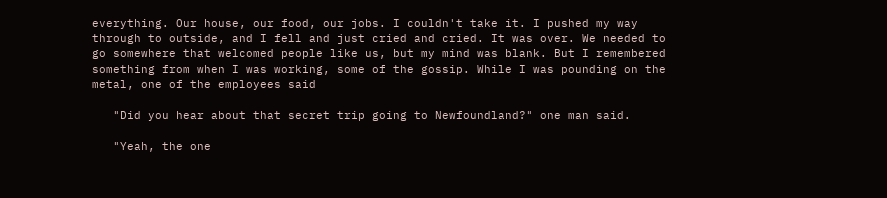everything. Our house, our food, our jobs. I couldn't take it. I pushed my way through to outside, and I fell and just cried and cried. It was over. We needed to go somewhere that welcomed people like us, but my mind was blank. But I remembered something from when I was working, some of the gossip. While I was pounding on the metal, one of the employees said

   "Did you hear about that secret trip going to Newfoundland?" one man said.

   "Yeah, the one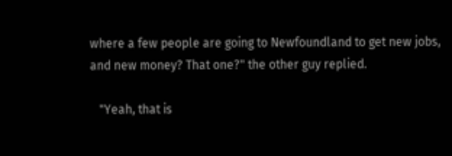where a few people are going to Newfoundland to get new jobs, and new money? That one?" the other guy replied.

   "Yeah, that is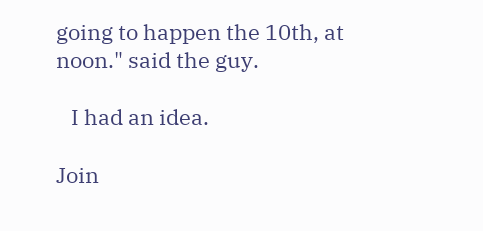going to happen the 10th, at noon." said the guy.

   I had an idea.

Join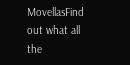MovellasFind out what all the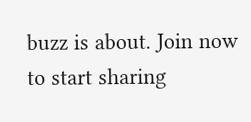buzz is about. Join now to start sharing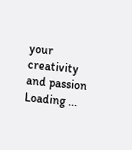your creativity and passion
Loading ...